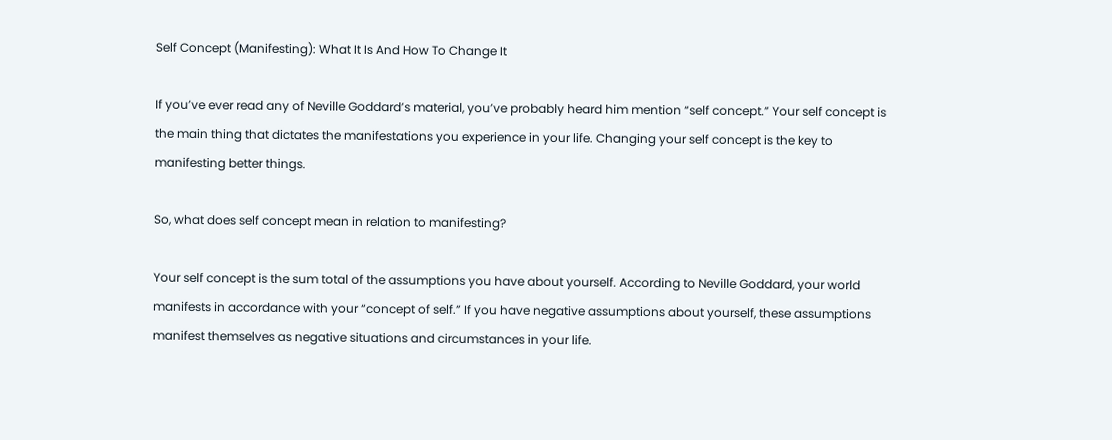Self Concept (Manifesting): What It Is And How To Change It

If you’ve ever read any of Neville Goddard’s material, you’ve probably heard him mention “self concept.” Your self concept is the main thing that dictates the manifestations you experience in your life. Changing your self concept is the key to manifesting better things.

So, what does self concept mean in relation to manifesting?

Your self concept is the sum total of the assumptions you have about yourself. According to Neville Goddard, your world manifests in accordance with your “concept of self.” If you have negative assumptions about yourself, these assumptions manifest themselves as negative situations and circumstances in your life.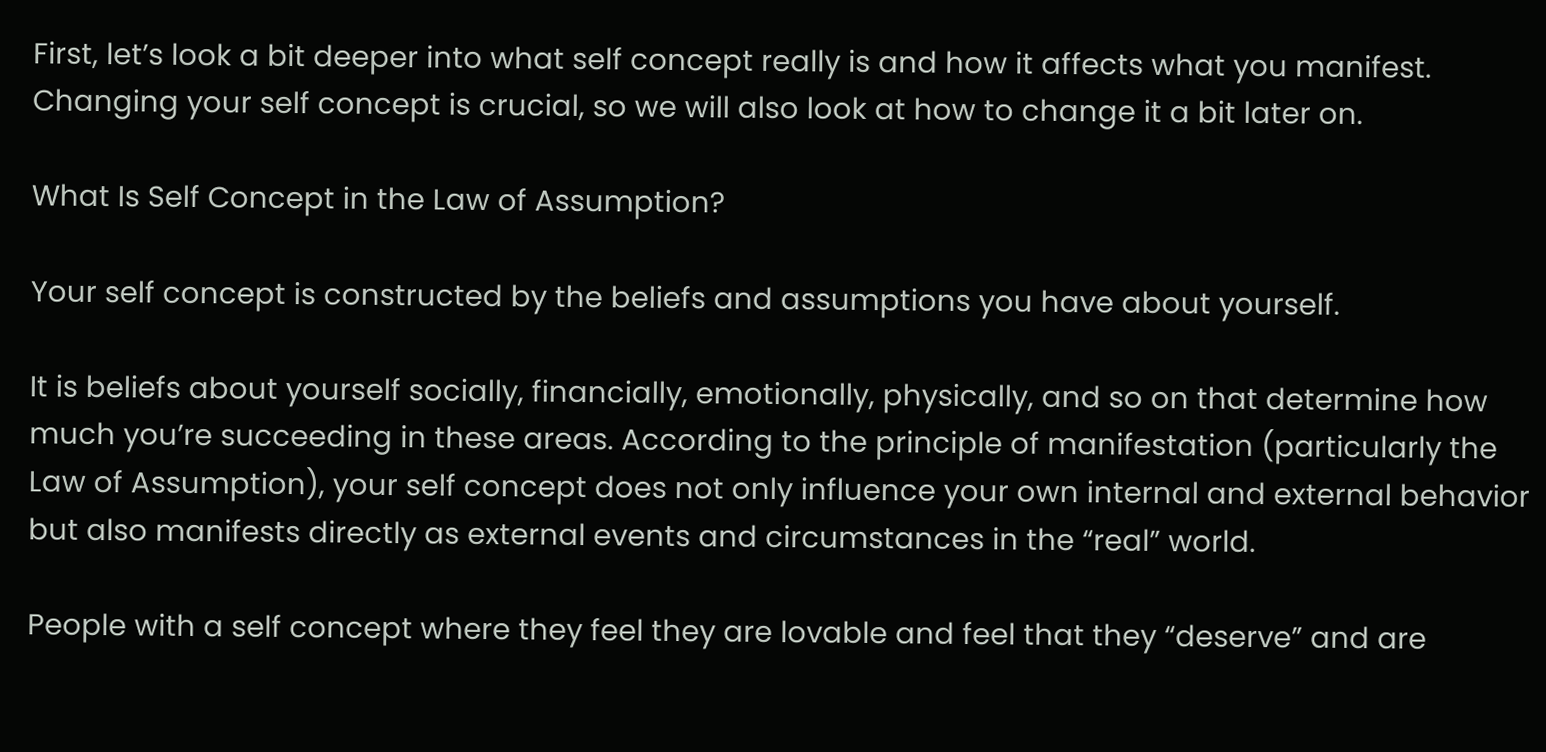First, let’s look a bit deeper into what self concept really is and how it affects what you manifest. Changing your self concept is crucial, so we will also look at how to change it a bit later on.

What Is Self Concept in the Law of Assumption?

Your self concept is constructed by the beliefs and assumptions you have about yourself.

It is beliefs about yourself socially, financially, emotionally, physically, and so on that determine how much you’re succeeding in these areas. According to the principle of manifestation (particularly the Law of Assumption), your self concept does not only influence your own internal and external behavior but also manifests directly as external events and circumstances in the “real” world.

People with a self concept where they feel they are lovable and feel that they “deserve” and are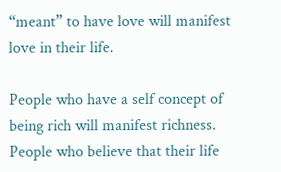“meant” to have love will manifest love in their life.

People who have a self concept of being rich will manifest richness. People who believe that their life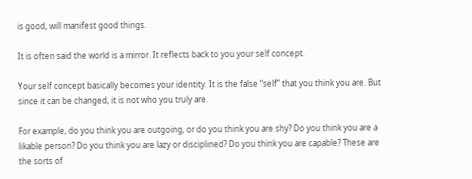is good, will manifest good things.

It is often said the world is a mirror. It reflects back to you your self concept.

Your self concept basically becomes your identity. It is the false “self” that you think you are. But since it can be changed, it is not who you truly are.

For example, do you think you are outgoing, or do you think you are shy? Do you think you are a likable person? Do you think you are lazy or disciplined? Do you think you are capable? These are the sorts of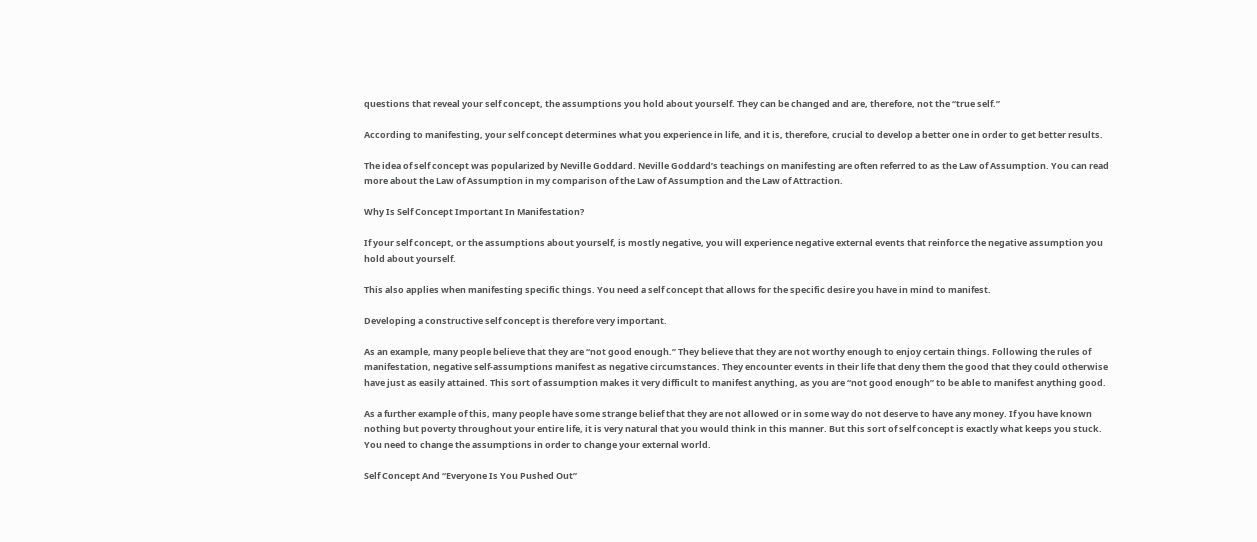questions that reveal your self concept, the assumptions you hold about yourself. They can be changed and are, therefore, not the “true self.”

According to manifesting, your self concept determines what you experience in life, and it is, therefore, crucial to develop a better one in order to get better results.

The idea of self concept was popularized by Neville Goddard. Neville Goddard’s teachings on manifesting are often referred to as the Law of Assumption. You can read more about the Law of Assumption in my comparison of the Law of Assumption and the Law of Attraction.

Why Is Self Concept Important In Manifestation?

If your self concept, or the assumptions about yourself, is mostly negative, you will experience negative external events that reinforce the negative assumption you hold about yourself.

This also applies when manifesting specific things. You need a self concept that allows for the specific desire you have in mind to manifest.

Developing a constructive self concept is therefore very important.

As an example, many people believe that they are “not good enough.” They believe that they are not worthy enough to enjoy certain things. Following the rules of manifestation, negative self-assumptions manifest as negative circumstances. They encounter events in their life that deny them the good that they could otherwise have just as easily attained. This sort of assumption makes it very difficult to manifest anything, as you are “not good enough” to be able to manifest anything good.

As a further example of this, many people have some strange belief that they are not allowed or in some way do not deserve to have any money. If you have known nothing but poverty throughout your entire life, it is very natural that you would think in this manner. But this sort of self concept is exactly what keeps you stuck. You need to change the assumptions in order to change your external world.

Self Concept And “Everyone Is You Pushed Out”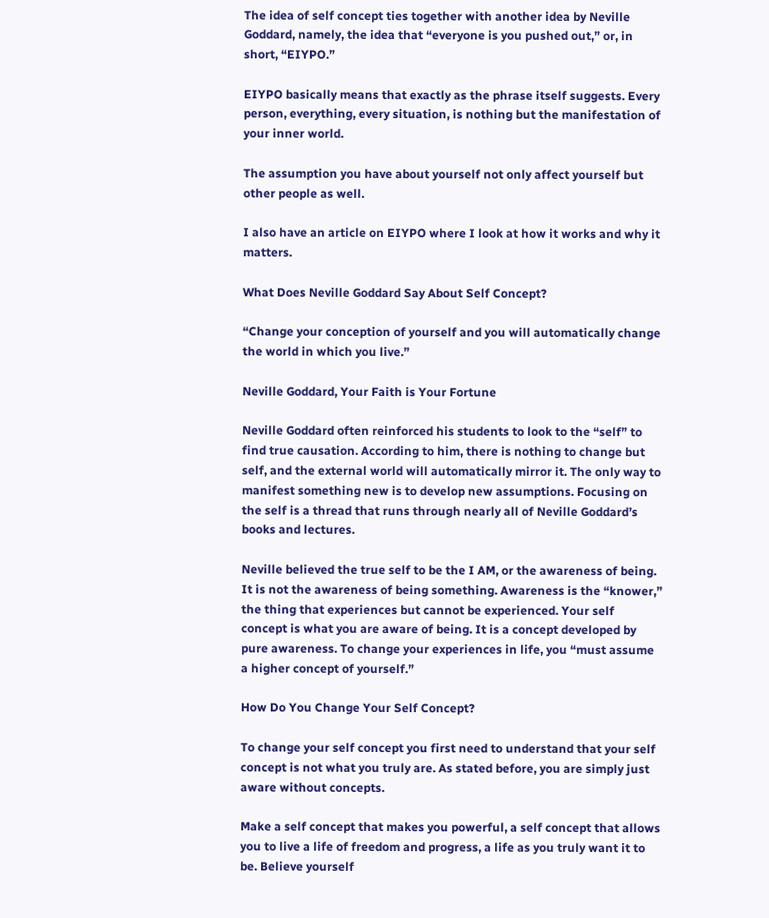The idea of self concept ties together with another idea by Neville Goddard, namely, the idea that “everyone is you pushed out,” or, in short, “EIYPO.”

EIYPO basically means that exactly as the phrase itself suggests. Every person, everything, every situation, is nothing but the manifestation of your inner world.

The assumption you have about yourself not only affect yourself but other people as well.

I also have an article on EIYPO where I look at how it works and why it matters.

What Does Neville Goddard Say About Self Concept?

“Change your conception of yourself and you will automatically change the world in which you live.”

Neville Goddard, Your Faith is Your Fortune

Neville Goddard often reinforced his students to look to the “self” to find true causation. According to him, there is nothing to change but self, and the external world will automatically mirror it. The only way to manifest something new is to develop new assumptions. Focusing on the self is a thread that runs through nearly all of Neville Goddard’s books and lectures.

Neville believed the true self to be the I AM, or the awareness of being. It is not the awareness of being something. Awareness is the “knower,” the thing that experiences but cannot be experienced. Your self concept is what you are aware of being. It is a concept developed by pure awareness. To change your experiences in life, you “must assume a higher concept of yourself.”

How Do You Change Your Self Concept?

To change your self concept you first need to understand that your self concept is not what you truly are. As stated before, you are simply just aware without concepts.

Make a self concept that makes you powerful, a self concept that allows you to live a life of freedom and progress, a life as you truly want it to be. Believe yourself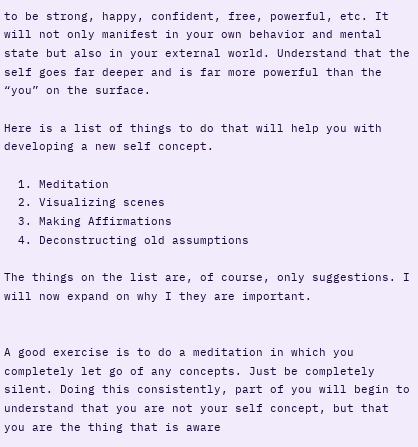to be strong, happy, confident, free, powerful, etc. It will not only manifest in your own behavior and mental state but also in your external world. Understand that the self goes far deeper and is far more powerful than the “you” on the surface.

Here is a list of things to do that will help you with developing a new self concept.

  1. Meditation
  2. Visualizing scenes
  3. Making Affirmations
  4. Deconstructing old assumptions

The things on the list are, of course, only suggestions. I will now expand on why I they are important.


A good exercise is to do a meditation in which you completely let go of any concepts. Just be completely silent. Doing this consistently, part of you will begin to understand that you are not your self concept, but that you are the thing that is aware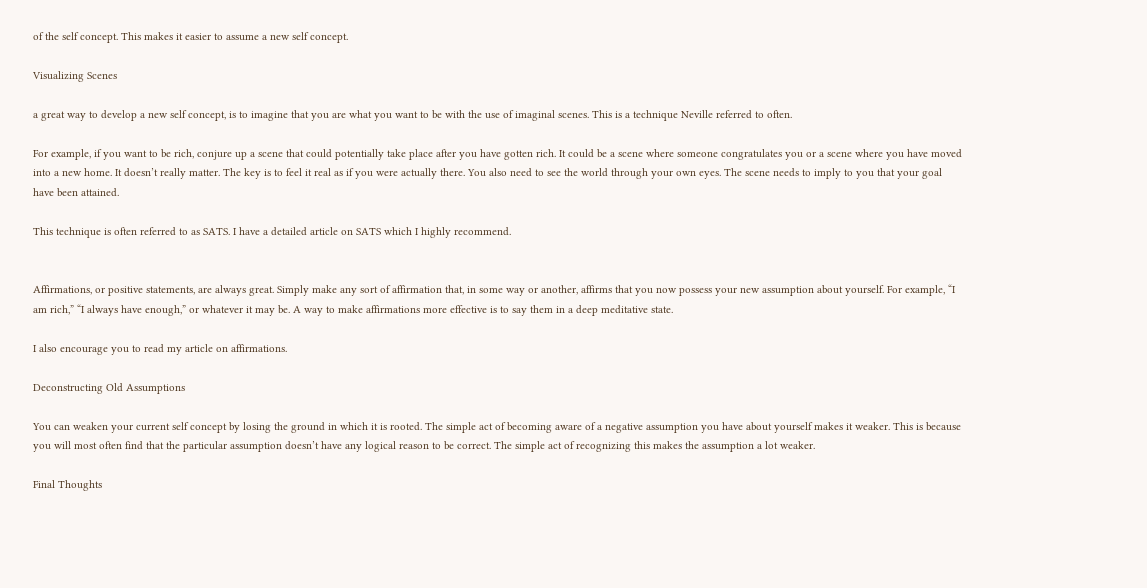of the self concept. This makes it easier to assume a new self concept.

Visualizing Scenes

a great way to develop a new self concept, is to imagine that you are what you want to be with the use of imaginal scenes. This is a technique Neville referred to often.

For example, if you want to be rich, conjure up a scene that could potentially take place after you have gotten rich. It could be a scene where someone congratulates you or a scene where you have moved into a new home. It doesn’t really matter. The key is to feel it real as if you were actually there. You also need to see the world through your own eyes. The scene needs to imply to you that your goal have been attained.

This technique is often referred to as SATS. I have a detailed article on SATS which I highly recommend.


Affirmations, or positive statements, are always great. Simply make any sort of affirmation that, in some way or another, affirms that you now possess your new assumption about yourself. For example, “I am rich,” “I always have enough,” or whatever it may be. A way to make affirmations more effective is to say them in a deep meditative state.

I also encourage you to read my article on affirmations.

Deconstructing Old Assumptions

You can weaken your current self concept by losing the ground in which it is rooted. The simple act of becoming aware of a negative assumption you have about yourself makes it weaker. This is because you will most often find that the particular assumption doesn’t have any logical reason to be correct. The simple act of recognizing this makes the assumption a lot weaker.

Final Thoughts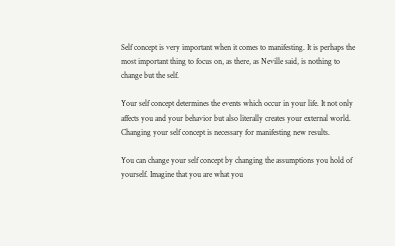Self concept is very important when it comes to manifesting. It is perhaps the most important thing to focus on, as there, as Neville said, is nothing to change but the self.

Your self concept determines the events which occur in your life. It not only affects you and your behavior but also literally creates your external world. Changing your self concept is necessary for manifesting new results.

You can change your self concept by changing the assumptions you hold of yourself. Imagine that you are what you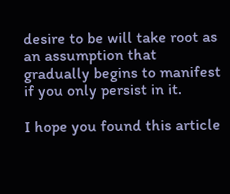desire to be will take root as an assumption that gradually begins to manifest if you only persist in it.

I hope you found this article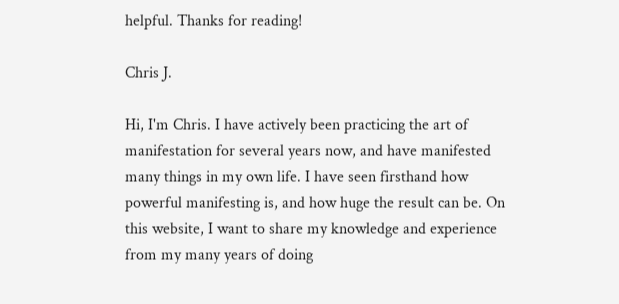helpful. Thanks for reading!

Chris J.

Hi, I'm Chris. I have actively been practicing the art of manifestation for several years now, and have manifested many things in my own life. I have seen firsthand how powerful manifesting is, and how huge the result can be. On this website, I want to share my knowledge and experience from my many years of doing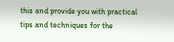this and provide you with practical tips and techniques for the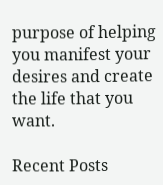purpose of helping you manifest your desires and create the life that you want.

Recent Posts